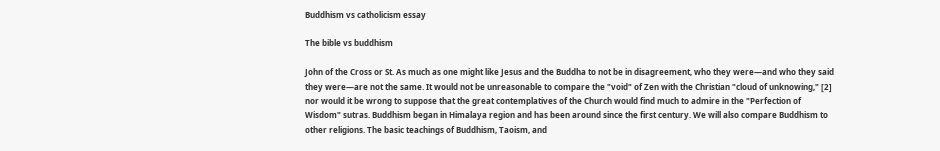Buddhism vs catholicism essay

The bible vs buddhism

John of the Cross or St. As much as one might like Jesus and the Buddha to not be in disagreement, who they were—and who they said they were—are not the same. It would not be unreasonable to compare the "void" of Zen with the Christian "cloud of unknowing," [2] nor would it be wrong to suppose that the great contemplatives of the Church would find much to admire in the "Perfection of Wisdom" sutras. Buddhism began in Himalaya region and has been around since the first century. We will also compare Buddhism to other religions. The basic teachings of Buddhism, Taoism, and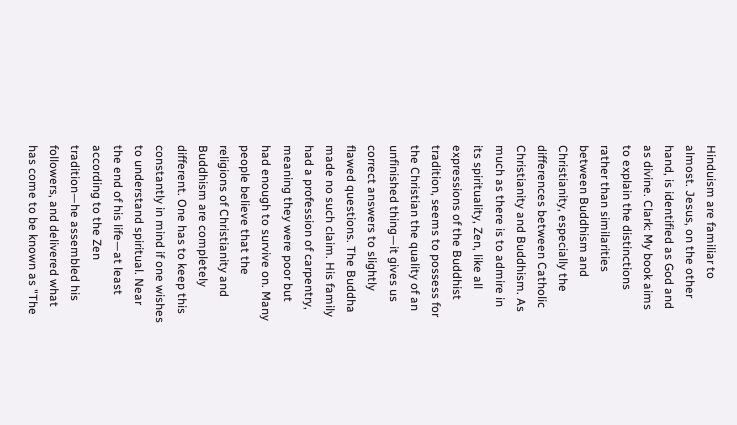Hinduism are familiar to almost. Jesus, on the other hand, is identified as God and as divine. Clark: My book aims to explain the distinctions rather than similarities between Buddhism and Christianity, especially the differences between Catholic Christianity and Buddhism. As much as there is to admire in its spirituality, Zen, like all expressions of the Buddhist tradition, seems to possess for the Christian the quality of an unfinished thing—it gives us correct answers to slightly flawed questions. The Buddha made no such claim. His family had a profession of carpentry, meaning they were poor but had enough to survive on. Many people believe that the religions of Christianity and Buddhism are completely different. One has to keep this constantly in mind if one wishes to understand spiritual. Near the end of his life—at least according to the Zen tradition—he assembled his followers, and delivered what has come to be known as "The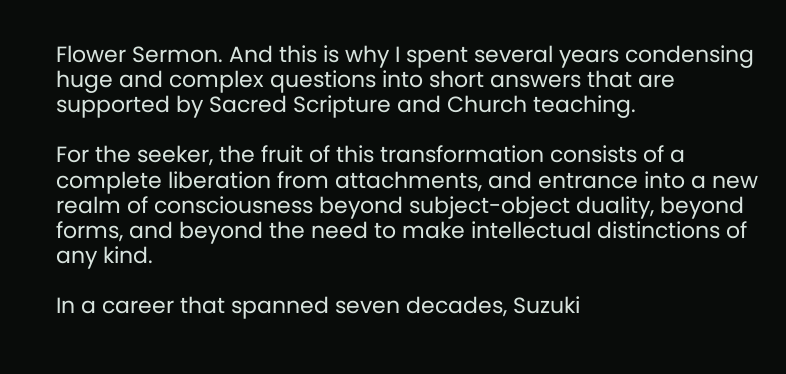Flower Sermon. And this is why I spent several years condensing huge and complex questions into short answers that are supported by Sacred Scripture and Church teaching.

For the seeker, the fruit of this transformation consists of a complete liberation from attachments, and entrance into a new realm of consciousness beyond subject-object duality, beyond forms, and beyond the need to make intellectual distinctions of any kind.

In a career that spanned seven decades, Suzuki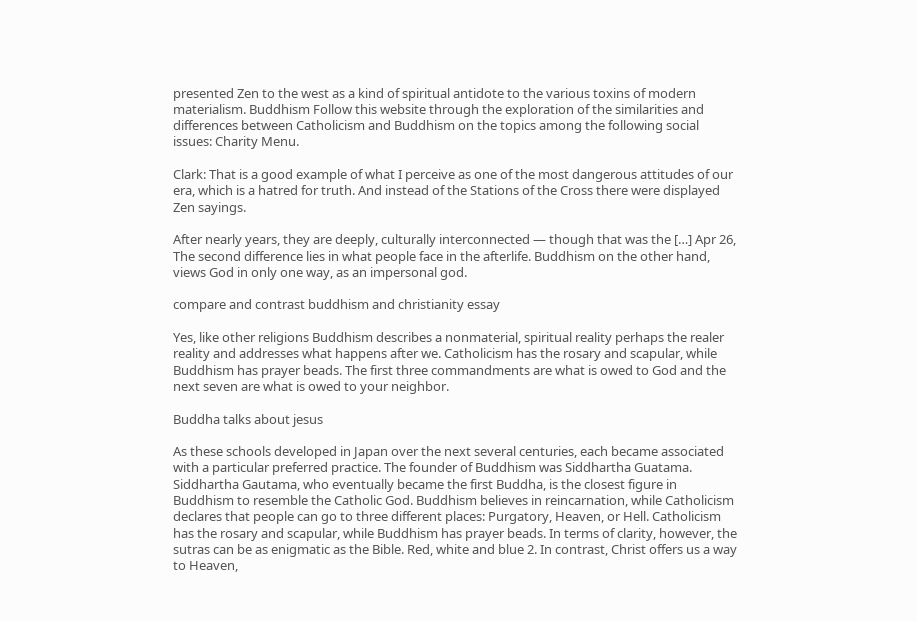presented Zen to the west as a kind of spiritual antidote to the various toxins of modern materialism. Buddhism Follow this website through the exploration of the similarities and differences between Catholicism and Buddhism on the topics among the following social issues: Charity Menu.

Clark: That is a good example of what I perceive as one of the most dangerous attitudes of our era, which is a hatred for truth. And instead of the Stations of the Cross there were displayed Zen sayings.

After nearly years, they are deeply, culturally interconnected — though that was the […] Apr 26, The second difference lies in what people face in the afterlife. Buddhism on the other hand, views God in only one way, as an impersonal god.

compare and contrast buddhism and christianity essay

Yes, like other religions Buddhism describes a nonmaterial, spiritual reality perhaps the realer reality and addresses what happens after we. Catholicism has the rosary and scapular, while Buddhism has prayer beads. The first three commandments are what is owed to God and the next seven are what is owed to your neighbor.

Buddha talks about jesus

As these schools developed in Japan over the next several centuries, each became associated with a particular preferred practice. The founder of Buddhism was Siddhartha Guatama. Siddhartha Gautama, who eventually became the first Buddha, is the closest figure in Buddhism to resemble the Catholic God. Buddhism believes in reincarnation, while Catholicism declares that people can go to three different places: Purgatory, Heaven, or Hell. Catholicism has the rosary and scapular, while Buddhism has prayer beads. In terms of clarity, however, the sutras can be as enigmatic as the Bible. Red, white and blue 2. In contrast, Christ offers us a way to Heaven,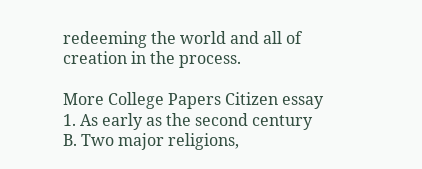redeeming the world and all of creation in the process.

More College Papers Citizen essay 1. As early as the second century B. Two major religions,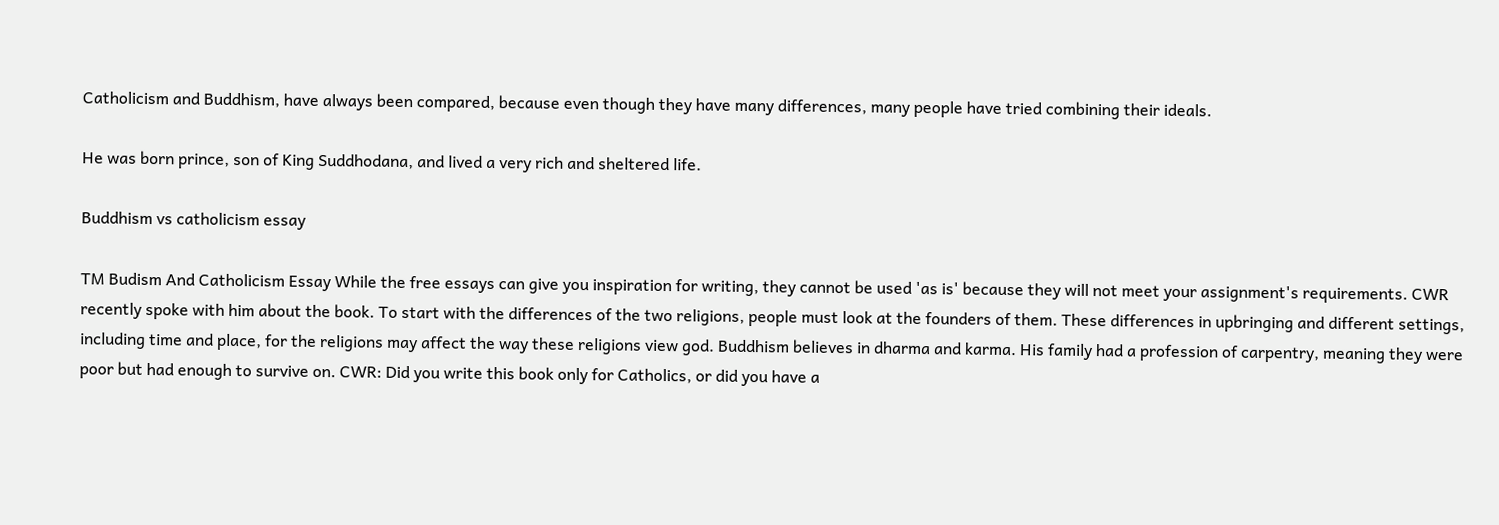Catholicism and Buddhism, have always been compared, because even though they have many differences, many people have tried combining their ideals.

He was born prince, son of King Suddhodana, and lived a very rich and sheltered life.

Buddhism vs catholicism essay

TM Budism And Catholicism Essay While the free essays can give you inspiration for writing, they cannot be used 'as is' because they will not meet your assignment's requirements. CWR recently spoke with him about the book. To start with the differences of the two religions, people must look at the founders of them. These differences in upbringing and different settings, including time and place, for the religions may affect the way these religions view god. Buddhism believes in dharma and karma. His family had a profession of carpentry, meaning they were poor but had enough to survive on. CWR: Did you write this book only for Catholics, or did you have a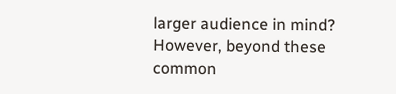larger audience in mind? However, beyond these common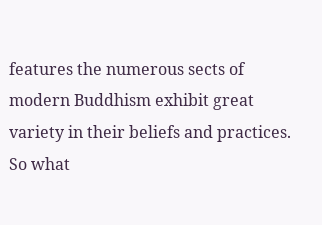features the numerous sects of modern Buddhism exhibit great variety in their beliefs and practices. So what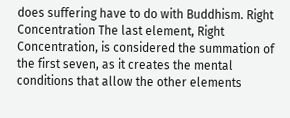does suffering have to do with Buddhism. Right Concentration The last element, Right Concentration, is considered the summation of the first seven, as it creates the mental conditions that allow the other elements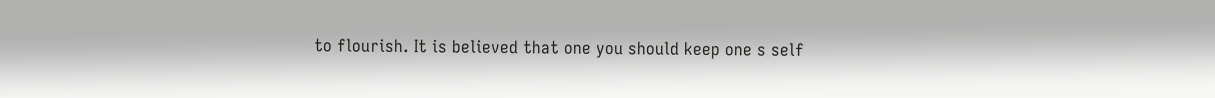to flourish. It is believed that one you should keep one s self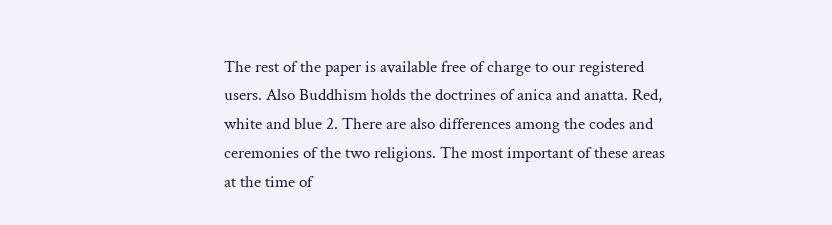The rest of the paper is available free of charge to our registered users. Also Buddhism holds the doctrines of anica and anatta. Red, white and blue 2. There are also differences among the codes and ceremonies of the two religions. The most important of these areas at the time of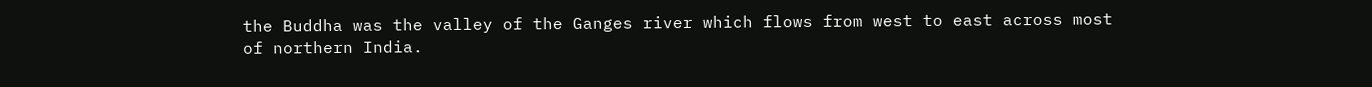the Buddha was the valley of the Ganges river which flows from west to east across most of northern India.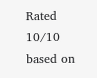Rated 10/10 based on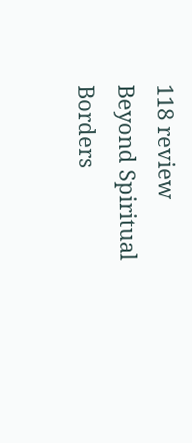118 review
Beyond Spiritual Borders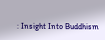: Insight Into Buddhism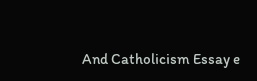And Catholicism Essay e